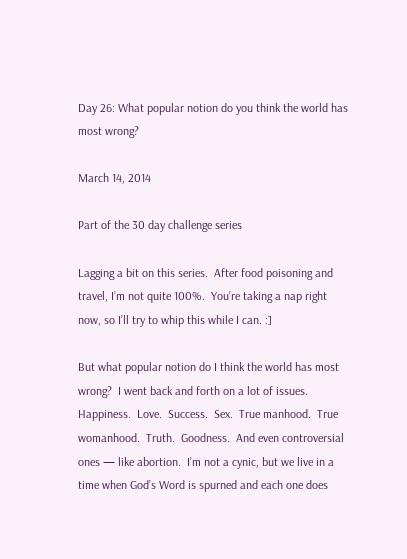Day 26: What popular notion do you think the world has most wrong?

March 14, 2014

Part of the 30 day challenge series

Lagging a bit on this series.  After food poisoning and travel, I’m not quite 100%.  You’re taking a nap right now, so I’ll try to whip this while I can. :]

But what popular notion do I think the world has most wrong?  I went back and forth on a lot of issues.  Happiness.  Love.  Success.  Sex.  True manhood.  True womanhood.  Truth.  Goodness.  And even controversial ones — like abortion.  I’m not a cynic, but we live in a time when God’s Word is spurned and each one does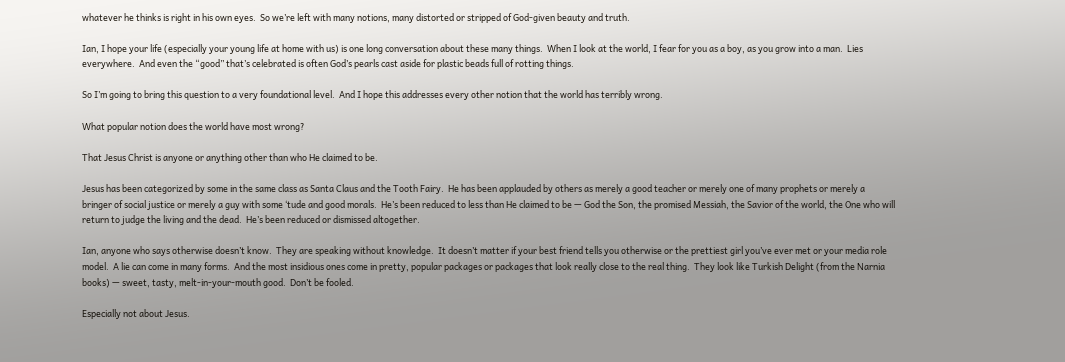whatever he thinks is right in his own eyes.  So we’re left with many notions, many distorted or stripped of God-given beauty and truth.

Ian, I hope your life (especially your young life at home with us) is one long conversation about these many things.  When I look at the world, I fear for you as a boy, as you grow into a man.  Lies everywhere.  And even the “good” that’s celebrated is often God’s pearls cast aside for plastic beads full of rotting things.

So I’m going to bring this question to a very foundational level.  And I hope this addresses every other notion that the world has terribly wrong.

What popular notion does the world have most wrong?

That Jesus Christ is anyone or anything other than who He claimed to be.

Jesus has been categorized by some in the same class as Santa Claus and the Tooth Fairy.  He has been applauded by others as merely a good teacher or merely one of many prophets or merely a bringer of social justice or merely a guy with some ‘tude and good morals.  He’s been reduced to less than He claimed to be — God the Son, the promised Messiah, the Savior of the world, the One who will return to judge the living and the dead.  He’s been reduced or dismissed altogether.

Ian, anyone who says otherwise doesn’t know.  They are speaking without knowledge.  It doesn’t matter if your best friend tells you otherwise or the prettiest girl you’ve ever met or your media role model.  A lie can come in many forms.  And the most insidious ones come in pretty, popular packages or packages that look really close to the real thing.  They look like Turkish Delight (from the Narnia books) — sweet, tasty, melt-in-your-mouth good.  Don’t be fooled.

Especially not about Jesus.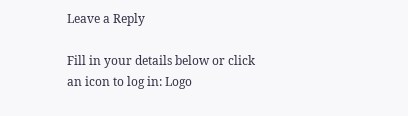Leave a Reply

Fill in your details below or click an icon to log in: Logo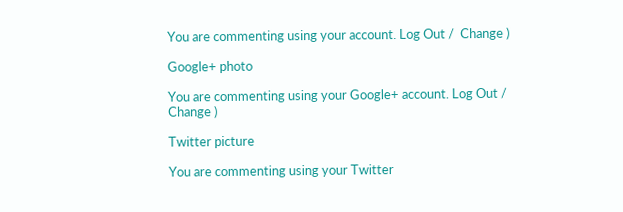You are commenting using your account. Log Out /  Change )

Google+ photo

You are commenting using your Google+ account. Log Out /  Change )

Twitter picture

You are commenting using your Twitter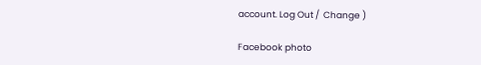account. Log Out /  Change )

Facebook photo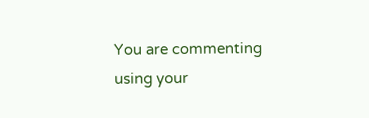You are commenting using your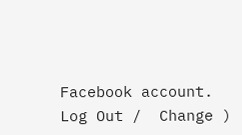Facebook account. Log Out /  Change )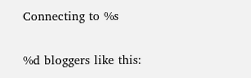Connecting to %s

%d bloggers like this: